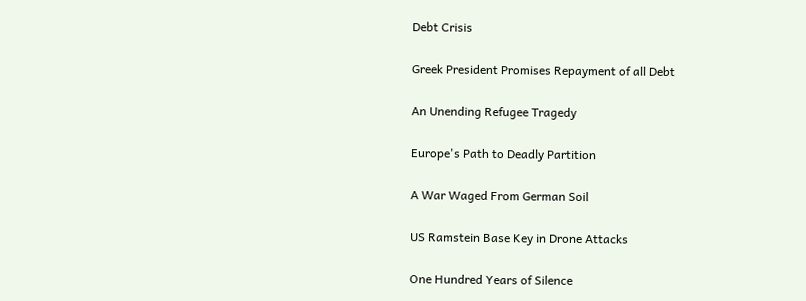Debt Crisis

Greek President Promises Repayment of all Debt

An Unending Refugee Tragedy

Europe's Path to Deadly Partition

A War Waged From German Soil

US Ramstein Base Key in Drone Attacks

One Hundred Years of Silence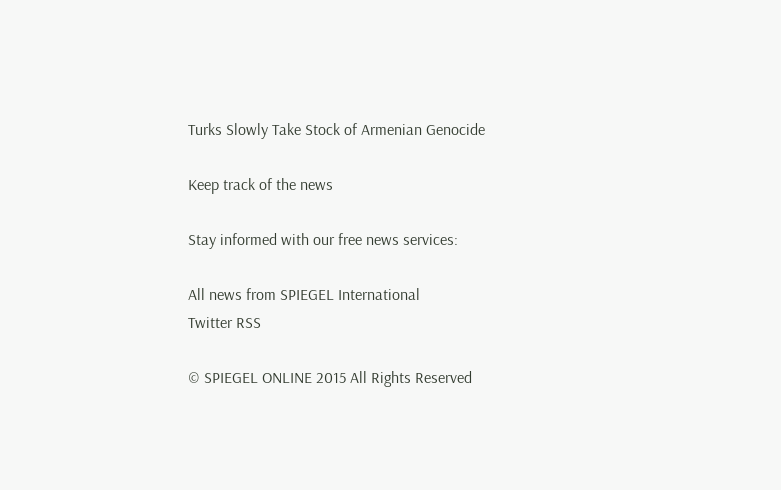Turks Slowly Take Stock of Armenian Genocide

Keep track of the news

Stay informed with our free news services:

All news from SPIEGEL International
Twitter RSS

© SPIEGEL ONLINE 2015 All Rights Reserved